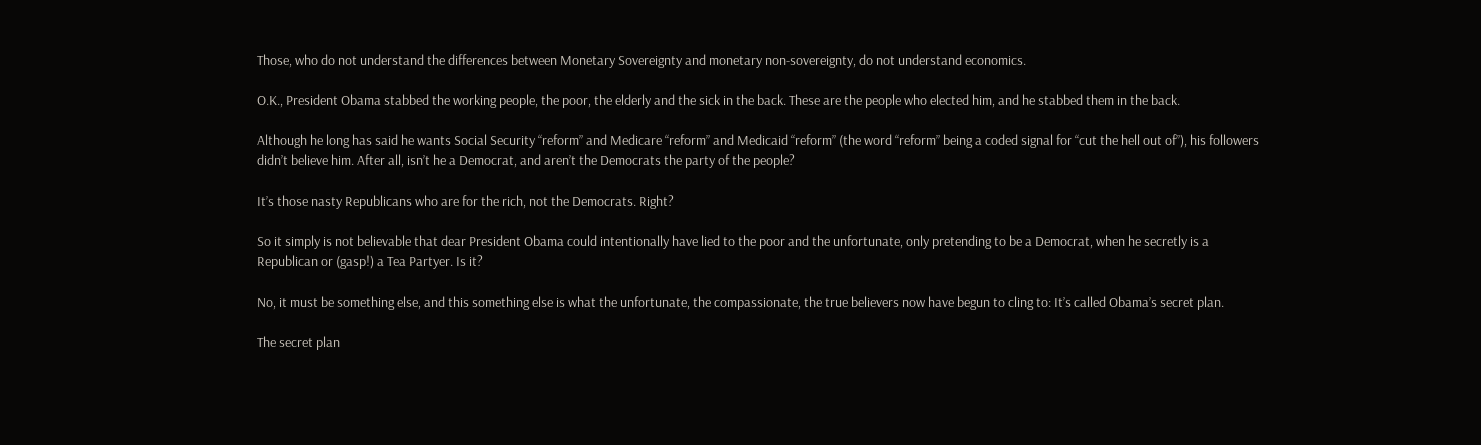Those, who do not understand the differences between Monetary Sovereignty and monetary non-sovereignty, do not understand economics.

O.K., President Obama stabbed the working people, the poor, the elderly and the sick in the back. These are the people who elected him, and he stabbed them in the back.

Although he long has said he wants Social Security “reform” and Medicare “reform” and Medicaid “reform” (the word “reform” being a coded signal for “cut the hell out of”), his followers didn’t believe him. After all, isn’t he a Democrat, and aren’t the Democrats the party of the people?

It’s those nasty Republicans who are for the rich, not the Democrats. Right?

So it simply is not believable that dear President Obama could intentionally have lied to the poor and the unfortunate, only pretending to be a Democrat, when he secretly is a Republican or (gasp!) a Tea Partyer. Is it?

No, it must be something else, and this something else is what the unfortunate, the compassionate, the true believers now have begun to cling to: It’s called Obama’s secret plan.

The secret plan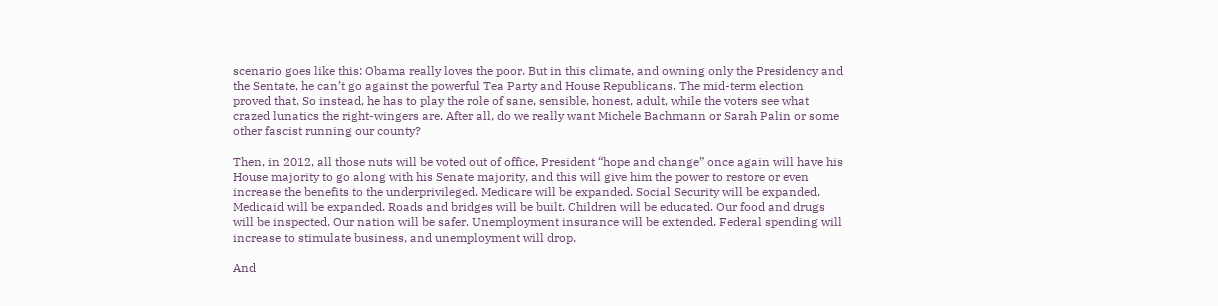scenario goes like this: Obama really loves the poor. But in this climate, and owning only the Presidency and the Sentate, he can’t go against the powerful Tea Party and House Republicans. The mid-term election proved that. So instead, he has to play the role of sane, sensible, honest, adult, while the voters see what crazed lunatics the right-wingers are. After all, do we really want Michele Bachmann or Sarah Palin or some other fascist running our county?

Then, in 2012, all those nuts will be voted out of office, President “hope and change” once again will have his House majority to go along with his Senate majority, and this will give him the power to restore or even increase the benefits to the underprivileged. Medicare will be expanded. Social Security will be expanded. Medicaid will be expanded. Roads and bridges will be built. Children will be educated. Our food and drugs will be inspected. Our nation will be safer. Unemployment insurance will be extended. Federal spending will increase to stimulate business, and unemployment will drop.

And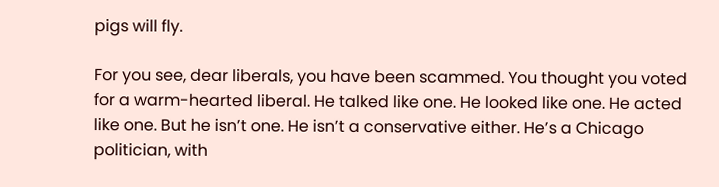pigs will fly.

For you see, dear liberals, you have been scammed. You thought you voted for a warm-hearted liberal. He talked like one. He looked like one. He acted like one. But he isn’t one. He isn’t a conservative either. He’s a Chicago politician, with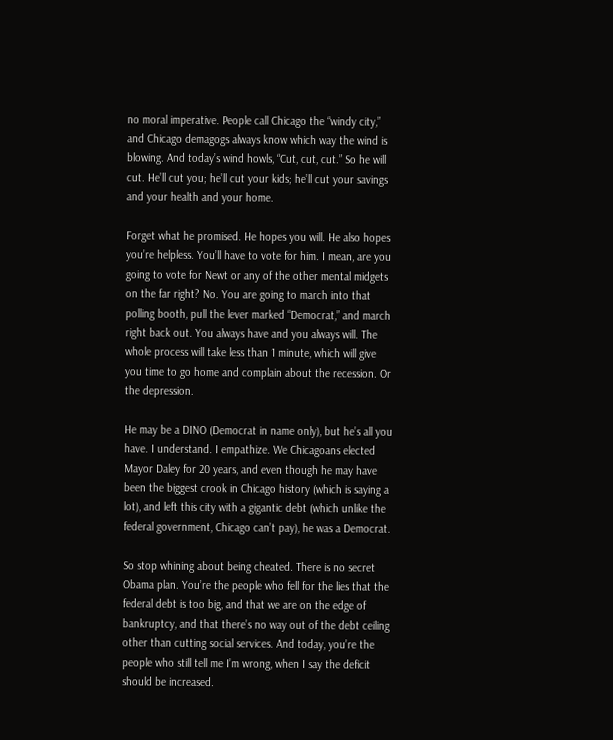no moral imperative. People call Chicago the “windy city,” and Chicago demagogs always know which way the wind is blowing. And today’s wind howls, “Cut, cut, cut.” So he will cut. He’ll cut you; he’ll cut your kids; he’ll cut your savings and your health and your home.

Forget what he promised. He hopes you will. He also hopes you’re helpless. You’ll have to vote for him. I mean, are you going to vote for Newt or any of the other mental midgets on the far right? No. You are going to march into that polling booth, pull the lever marked “Democrat,” and march right back out. You always have and you always will. The whole process will take less than 1 minute, which will give you time to go home and complain about the recession. Or the depression.

He may be a DINO (Democrat in name only), but he’s all you have. I understand. I empathize. We Chicagoans elected Mayor Daley for 20 years, and even though he may have been the biggest crook in Chicago history (which is saying a lot), and left this city with a gigantic debt (which unlike the federal government, Chicago can’t pay), he was a Democrat.

So stop whining about being cheated. There is no secret Obama plan. You’re the people who fell for the lies that the federal debt is too big, and that we are on the edge of bankruptcy, and that there’s no way out of the debt ceiling other than cutting social services. And today, you’re the people who still tell me I’m wrong, when I say the deficit should be increased.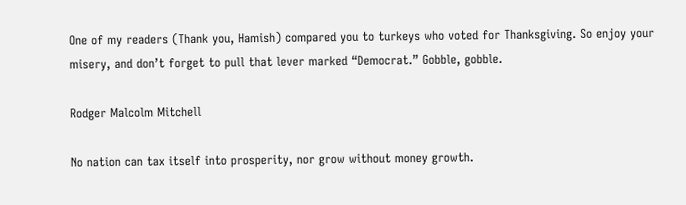One of my readers (Thank you, Hamish) compared you to turkeys who voted for Thanksgiving. So enjoy your misery, and don’t forget to pull that lever marked “Democrat.” Gobble, gobble.

Rodger Malcolm Mitchell

No nation can tax itself into prosperity, nor grow without money growth.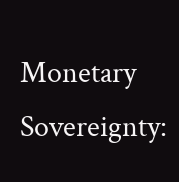Monetary Sovereignty: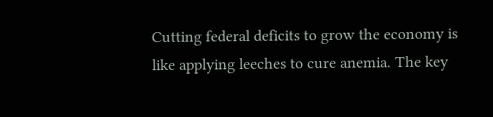Cutting federal deficits to grow the economy is like applying leeches to cure anemia. The key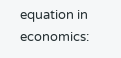equation in economics: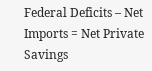Federal Deficits – Net Imports = Net Private Savings